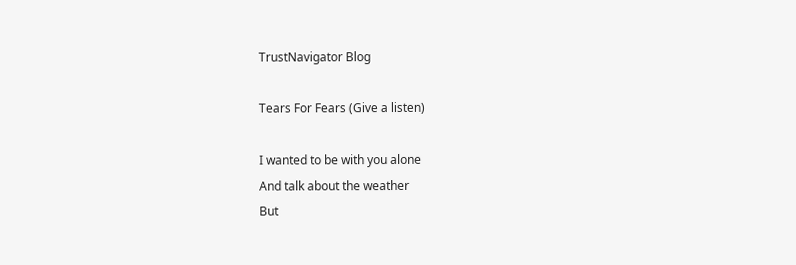TrustNavigator Blog

Tears For Fears (Give a listen)

I wanted to be with you alone
And talk about the weather
But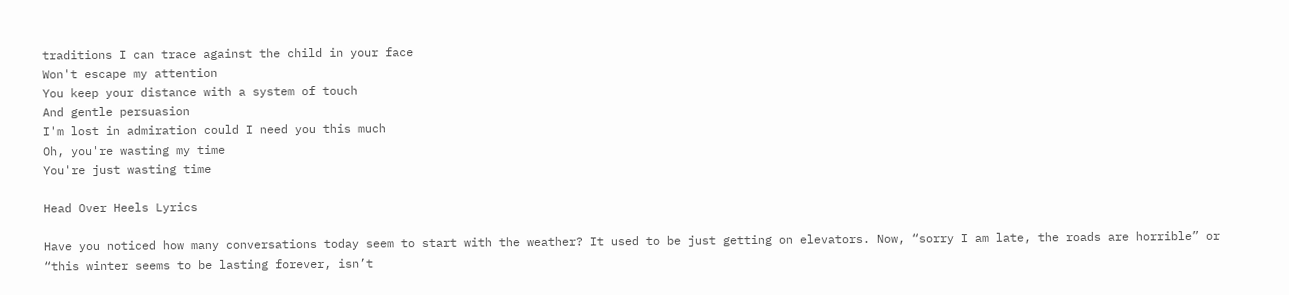traditions I can trace against the child in your face
Won't escape my attention
You keep your distance with a system of touch
And gentle persuasion
I'm lost in admiration could I need you this much
Oh, you're wasting my time
You're just wasting time

Head Over Heels Lyrics

Have you noticed how many conversations today seem to start with the weather? It used to be just getting on elevators. Now, “sorry I am late, the roads are horrible” or “this winter seems to be lasting forever, isn’t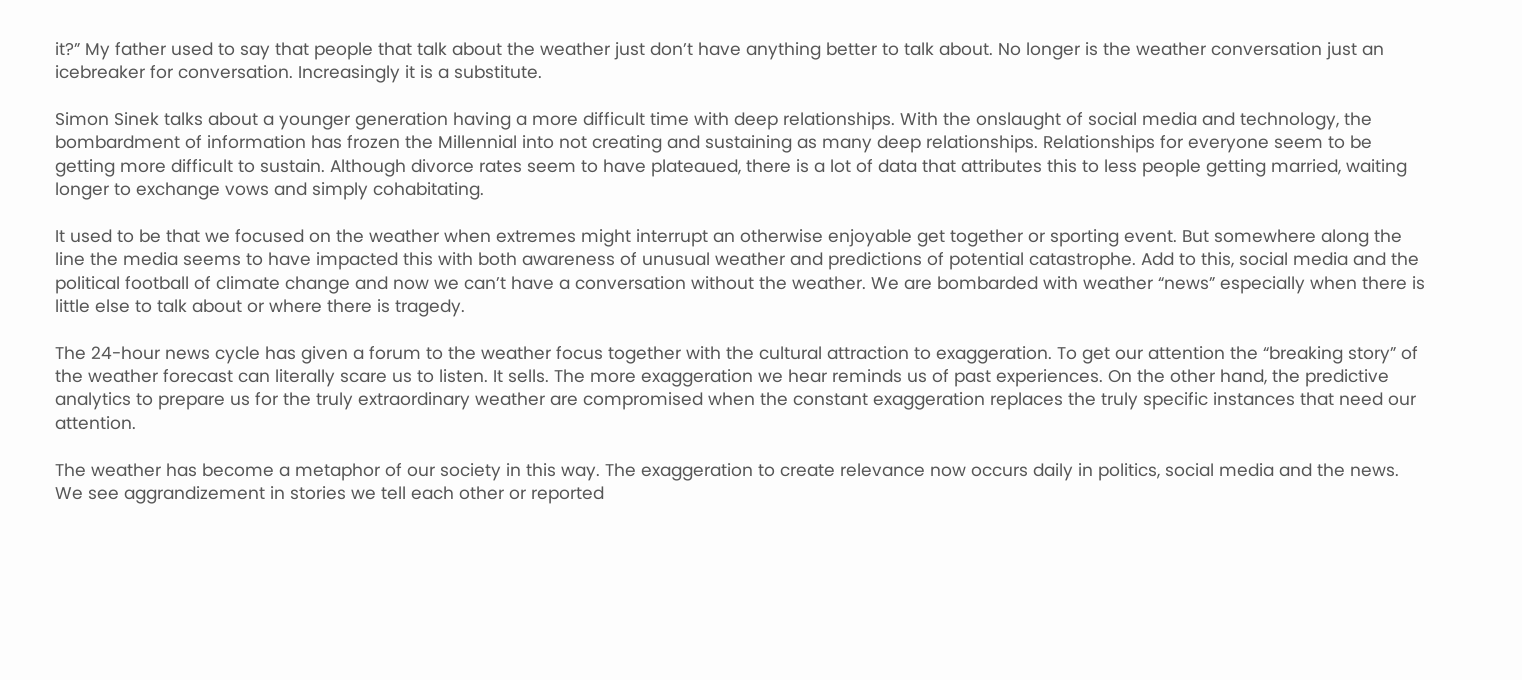it?” My father used to say that people that talk about the weather just don’t have anything better to talk about. No longer is the weather conversation just an icebreaker for conversation. Increasingly it is a substitute.

Simon Sinek talks about a younger generation having a more difficult time with deep relationships. With the onslaught of social media and technology, the bombardment of information has frozen the Millennial into not creating and sustaining as many deep relationships. Relationships for everyone seem to be getting more difficult to sustain. Although divorce rates seem to have plateaued, there is a lot of data that attributes this to less people getting married, waiting longer to exchange vows and simply cohabitating.

It used to be that we focused on the weather when extremes might interrupt an otherwise enjoyable get together or sporting event. But somewhere along the line the media seems to have impacted this with both awareness of unusual weather and predictions of potential catastrophe. Add to this, social media and the political football of climate change and now we can’t have a conversation without the weather. We are bombarded with weather “news” especially when there is little else to talk about or where there is tragedy.

The 24-hour news cycle has given a forum to the weather focus together with the cultural attraction to exaggeration. To get our attention the “breaking story” of the weather forecast can literally scare us to listen. It sells. The more exaggeration we hear reminds us of past experiences. On the other hand, the predictive analytics to prepare us for the truly extraordinary weather are compromised when the constant exaggeration replaces the truly specific instances that need our attention.

The weather has become a metaphor of our society in this way. The exaggeration to create relevance now occurs daily in politics, social media and the news. We see aggrandizement in stories we tell each other or reported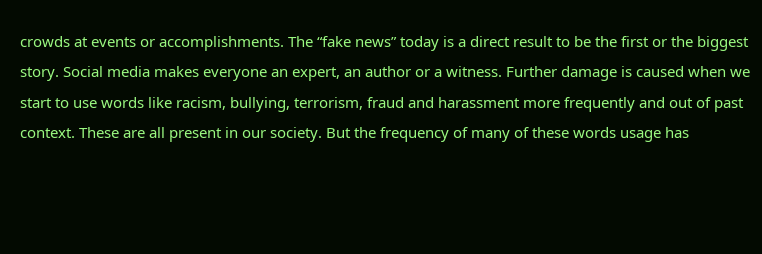crowds at events or accomplishments. The “fake news” today is a direct result to be the first or the biggest story. Social media makes everyone an expert, an author or a witness. Further damage is caused when we start to use words like racism, bullying, terrorism, fraud and harassment more frequently and out of past context. These are all present in our society. But the frequency of many of these words usage has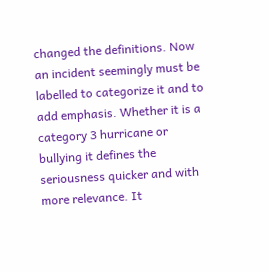changed the definitions. Now an incident seemingly must be labelled to categorize it and to add emphasis. Whether it is a category 3 hurricane or bullying it defines the seriousness quicker and with more relevance. It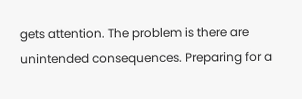gets attention. The problem is there are unintended consequences. Preparing for a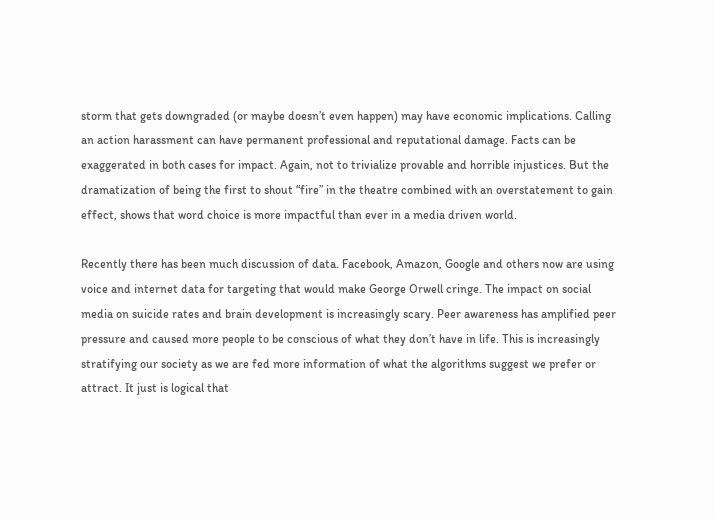storm that gets downgraded (or maybe doesn’t even happen) may have economic implications. Calling an action harassment can have permanent professional and reputational damage. Facts can be exaggerated in both cases for impact. Again, not to trivialize provable and horrible injustices. But the dramatization of being the first to shout “fire” in the theatre combined with an overstatement to gain effect, shows that word choice is more impactful than ever in a media driven world.

Recently there has been much discussion of data. Facebook, Amazon, Google and others now are using voice and internet data for targeting that would make George Orwell cringe. The impact on social media on suicide rates and brain development is increasingly scary. Peer awareness has amplified peer pressure and caused more people to be conscious of what they don’t have in life. This is increasingly stratifying our society as we are fed more information of what the algorithms suggest we prefer or attract. It just is logical that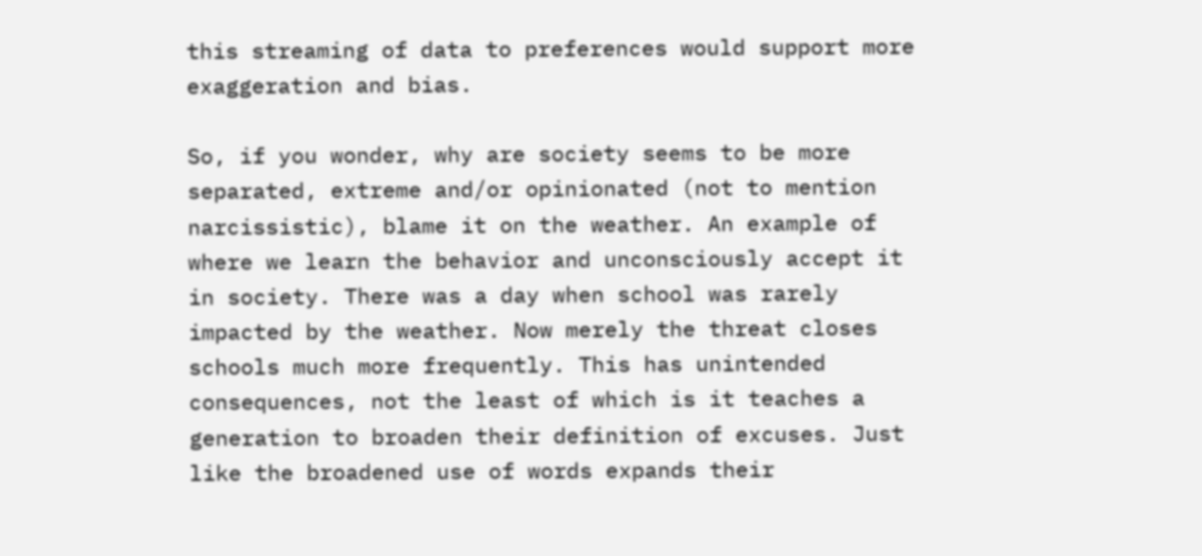this streaming of data to preferences would support more exaggeration and bias.

So, if you wonder, why are society seems to be more separated, extreme and/or opinionated (not to mention narcissistic), blame it on the weather. An example of where we learn the behavior and unconsciously accept it in society. There was a day when school was rarely impacted by the weather. Now merely the threat closes schools much more frequently. This has unintended consequences, not the least of which is it teaches a generation to broaden their definition of excuses. Just like the broadened use of words expands their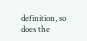definition, so does the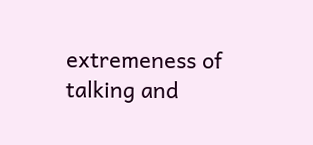extremeness of talking and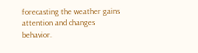forecasting the weather gains attention and changes behavior.